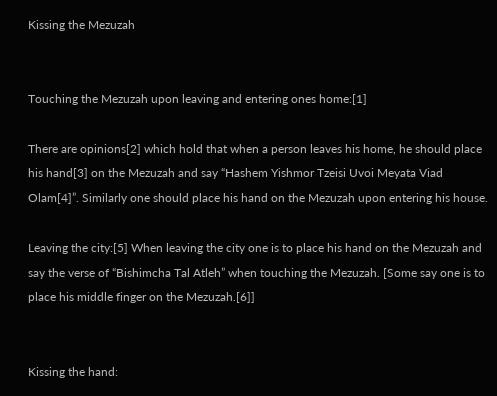Kissing the Mezuzah


Touching the Mezuzah upon leaving and entering ones home:[1]

There are opinions[2] which hold that when a person leaves his home, he should place his hand[3] on the Mezuzah and say “Hashem Yishmor Tzeisi Uvoi Meyata Viad Olam[4]”. Similarly one should place his hand on the Mezuzah upon entering his house.

Leaving the city:[5] When leaving the city one is to place his hand on the Mezuzah and say the verse of “Bishimcha Tal Atleh” when touching the Mezuzah. [Some say one is to place his middle finger on the Mezuzah.[6]]


Kissing the hand: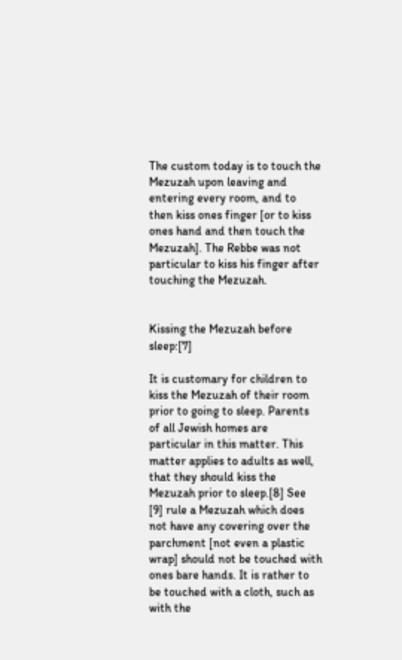The custom today is to touch the Mezuzah upon leaving and entering every room, and to then kiss ones finger [or to kiss ones hand and then touch the Mezuzah]. The Rebbe was not particular to kiss his finger after touching the Mezuzah.


Kissing the Mezuzah before sleep:[7]

It is customary for children to kiss the Mezuzah of their room prior to going to sleep. Parents of all Jewish homes are particular in this matter. This matter applies to adults as well, that they should kiss the Mezuzah prior to sleep.[8] See [9] rule a Mezuzah which does not have any covering over the parchment [not even a plastic wrap] should not be touched with ones bare hands. It is rather to be touched with a cloth, such as with the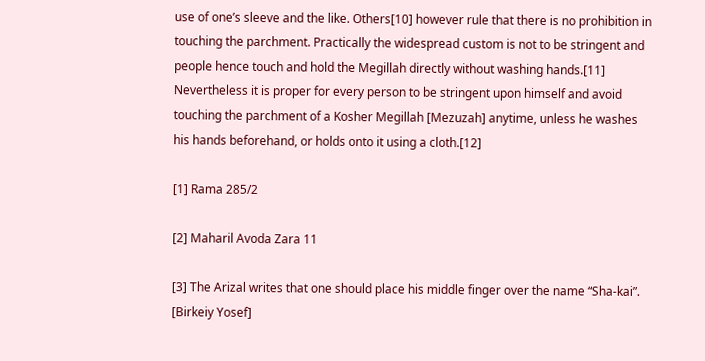use of one’s sleeve and the like. Others[10] however rule that there is no prohibition in touching the parchment. Practically the widespread custom is not to be stringent and people hence touch and hold the Megillah directly without washing hands.[11] Nevertheless it is proper for every person to be stringent upon himself and avoid touching the parchment of a Kosher Megillah [Mezuzah] anytime, unless he washes his hands beforehand, or holds onto it using a cloth.[12]

[1] Rama 285/2

[2] Maharil Avoda Zara 11

[3] The Arizal writes that one should place his middle finger over the name “Sha-kai”. [Birkeiy Yosef]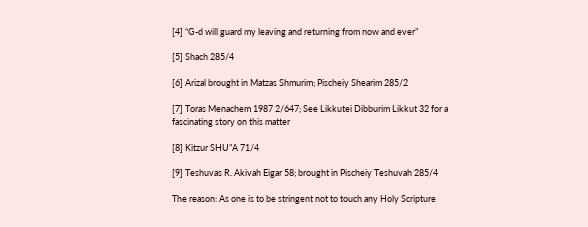[4] “G-d will guard my leaving and returning from now and ever”

[5] Shach 285/4

[6] Arizal brought in Matzas Shmurim; Pischeiy Shearim 285/2

[7] Toras Menachem 1987 2/647; See Likkutei Dibburim Likkut 32 for a fascinating story on this matter

[8] Kitzur SHU”A 71/4

[9] Teshuvas R. Akivah Eigar 58; brought in Pischeiy Teshuvah 285/4

The reason: As one is to be stringent not to touch any Holy Scripture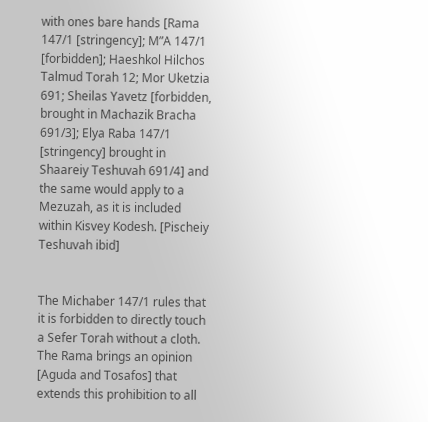with ones bare hands [Rama 147/1 [stringency]; M”A 147/1 [forbidden]; Haeshkol Hilchos Talmud Torah 12; Mor Uketzia 691; Sheilas Yavetz [forbidden, brought in Machazik Bracha 691/3]; Elya Raba 147/1 [stringency] brought in Shaareiy Teshuvah 691/4] and the same would apply to a Mezuzah, as it is included within Kisvey Kodesh. [Pischeiy Teshuvah ibid]


The Michaber 147/1 rules that it is forbidden to directly touch a Sefer Torah without a cloth. The Rama brings an opinion [Aguda and Tosafos] that extends this prohibition to all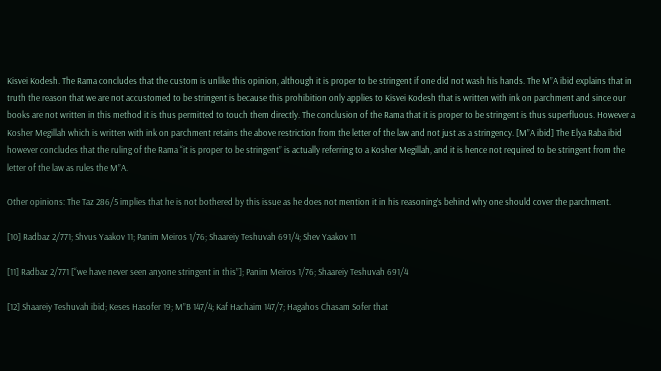Kisvei Kodesh. The Rama concludes that the custom is unlike this opinion, although it is proper to be stringent if one did not wash his hands. The M”A ibid explains that in truth the reason that we are not accustomed to be stringent is because this prohibition only applies to Kisvei Kodesh that is written with ink on parchment and since our books are not written in this method it is thus permitted to touch them directly. The conclusion of the Rama that it is proper to be stringent is thus superfluous. However a Kosher Megillah which is written with ink on parchment retains the above restriction from the letter of the law and not just as a stringency. [M”A ibid] The Elya Raba ibid however concludes that the ruling of the Rama “it is proper to be stringent” is actually referring to a Kosher Megillah, and it is hence not required to be stringent from the letter of the law as rules the M”A.

Other opinions: The Taz 286/5 implies that he is not bothered by this issue as he does not mention it in his reasoning’s behind why one should cover the parchment.

[10] Radbaz 2/771; Shvus Yaakov 11; Panim Meiros 1/76; Shaareiy Teshuvah 691/4; Shev Yaakov 11

[11] Radbaz 2/771 [“we have never seen anyone stringent in this”]; Panim Meiros 1/76; Shaareiy Teshuvah 691/4

[12] Shaareiy Teshuvah ibid; Keses Hasofer 19; M”B 147/4; Kaf Hachaim 147/7; Hagahos Chasam Sofer that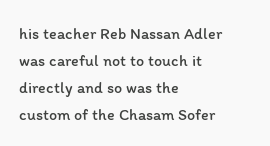his teacher Reb Nassan Adler was careful not to touch it directly and so was the custom of the Chasam Sofer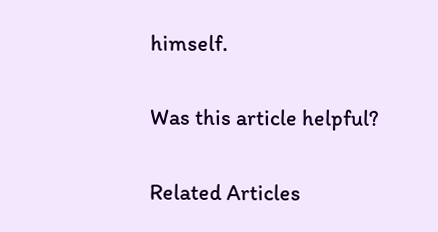himself.

Was this article helpful?

Related Articles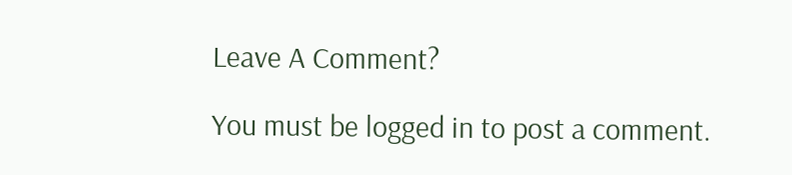Leave A Comment?

You must be logged in to post a comment.